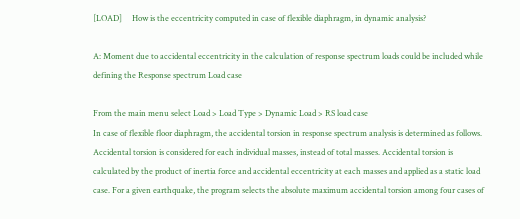[LOAD]     How is the eccentricity computed in case of flexible diaphragm, in dynamic analysis?

A: Moment due to accidental eccentricity in the calculation of response spectrum loads could be included while defining the Response spectrum Load case

From the main menu select Load > Load Type > Dynamic Load > RS load case
In case of flexible floor diaphragm, the accidental torsion in response spectrum analysis is determined as follows. Accidental torsion is considered for each individual masses, instead of total masses. Accidental torsion is calculated by the product of inertia force and accidental eccentricity at each masses and applied as a static load case. For a given earthquake, the program selects the absolute maximum accidental torsion among four cases of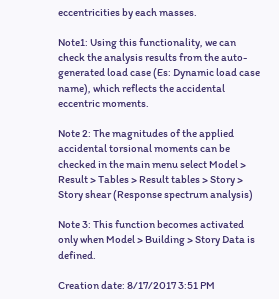eccentricities by each masses.

Note1: Using this functionality, we can check the analysis results from the auto-generated load case (Es: Dynamic load case name), which reflects the accidental eccentric moments.

Note 2: The magnitudes of the applied accidental torsional moments can be checked in the main menu select Model > Result > Tables > Result tables > Story > Story shear (Response spectrum analysis)

Note 3: This function becomes activated only when Model > Building > Story Data is defined.

Creation date: 8/17/2017 3:51 PM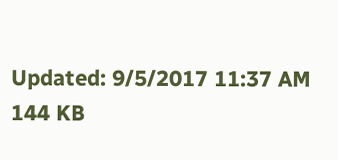Updated: 9/5/2017 11:37 AM
144 KB